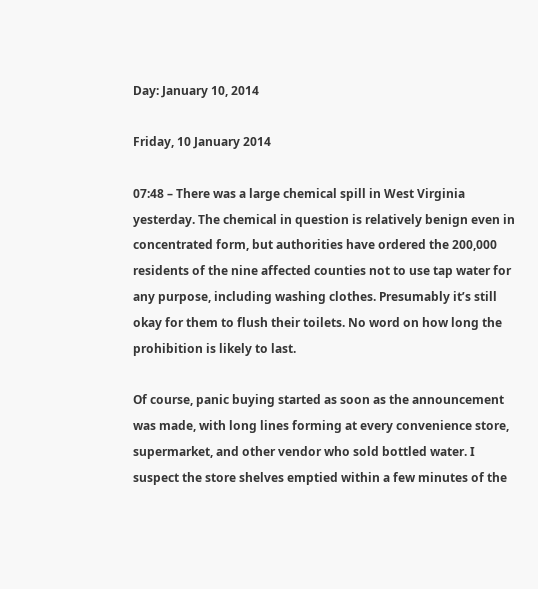Day: January 10, 2014

Friday, 10 January 2014

07:48 – There was a large chemical spill in West Virginia yesterday. The chemical in question is relatively benign even in concentrated form, but authorities have ordered the 200,000 residents of the nine affected counties not to use tap water for any purpose, including washing clothes. Presumably it’s still okay for them to flush their toilets. No word on how long the prohibition is likely to last.

Of course, panic buying started as soon as the announcement was made, with long lines forming at every convenience store, supermarket, and other vendor who sold bottled water. I suspect the store shelves emptied within a few minutes of the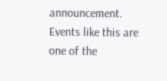announcement. Events like this are one of the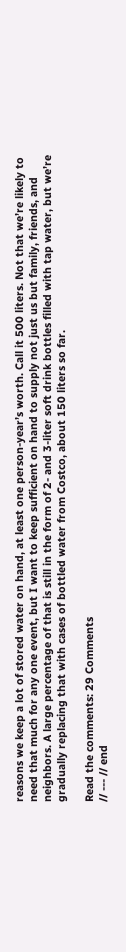reasons we keep a lot of stored water on hand, at least one person-year’s worth. Call it 500 liters. Not that we’re likely to need that much for any one event, but I want to keep sufficient on hand to supply not just us but family, friends, and neighbors. A large percentage of that is still in the form of 2- and 3-liter soft drink bottles filled with tap water, but we’re gradually replacing that with cases of bottled water from Costco, about 150 liters so far.

Read the comments: 29 Comments
// --- // end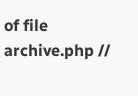of file archive.php //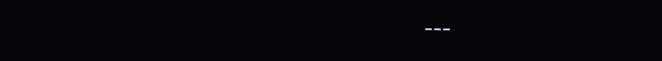---